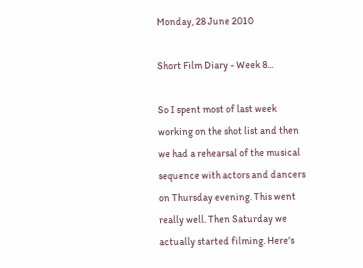Monday, 28 June 2010

Short Film Diary - Week 8...

So I spent most of last week working on the shot list and then we had a rehearsal of the musical sequence with actors and dancers on Thursday evening. This went really well. Then Saturday we actually started filming. Here's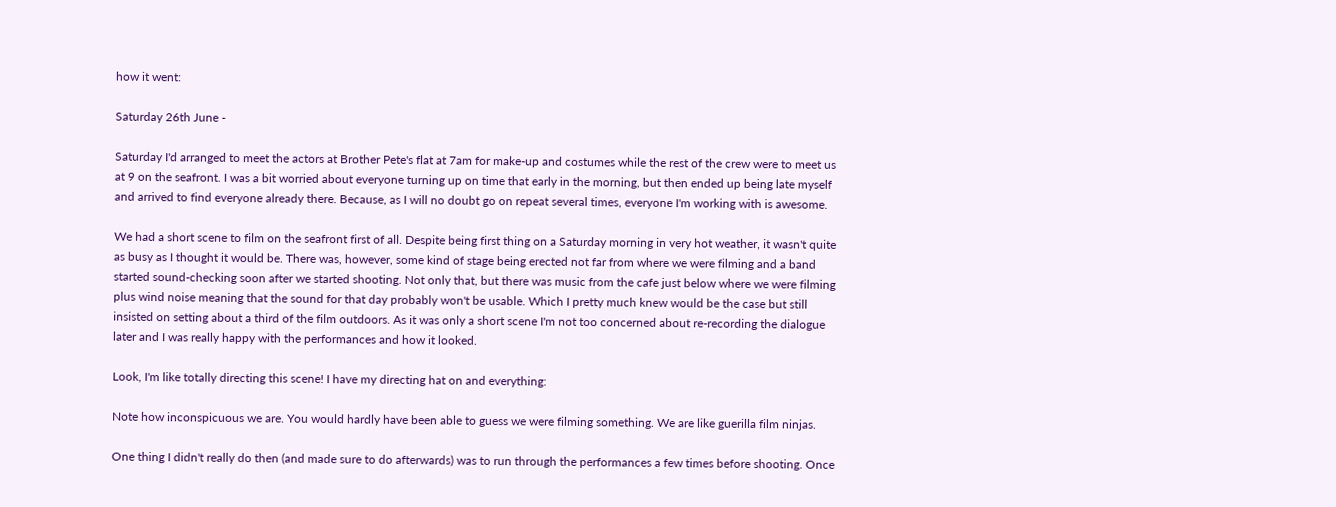how it went:

Saturday 26th June -

Saturday I'd arranged to meet the actors at Brother Pete's flat at 7am for make-up and costumes while the rest of the crew were to meet us at 9 on the seafront. I was a bit worried about everyone turning up on time that early in the morning, but then ended up being late myself and arrived to find everyone already there. Because, as I will no doubt go on repeat several times, everyone I'm working with is awesome.

We had a short scene to film on the seafront first of all. Despite being first thing on a Saturday morning in very hot weather, it wasn't quite as busy as I thought it would be. There was, however, some kind of stage being erected not far from where we were filming and a band started sound-checking soon after we started shooting. Not only that, but there was music from the cafe just below where we were filming plus wind noise meaning that the sound for that day probably won't be usable. Which I pretty much knew would be the case but still insisted on setting about a third of the film outdoors. As it was only a short scene I'm not too concerned about re-recording the dialogue later and I was really happy with the performances and how it looked.

Look, I'm like totally directing this scene! I have my directing hat on and everything:

Note how inconspicuous we are. You would hardly have been able to guess we were filming something. We are like guerilla film ninjas.

One thing I didn't really do then (and made sure to do afterwards) was to run through the performances a few times before shooting. Once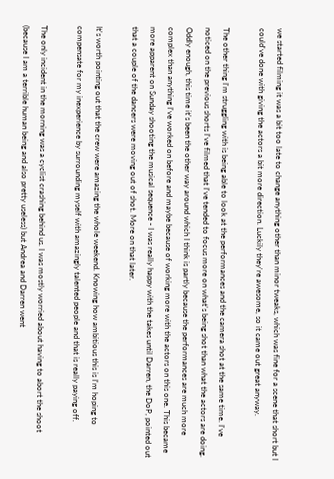we started filming it was a bit too late to change anything other than minor tweaks, which was fine for a scene that short but I could've done with giving the actors a bit more direction. Luckily they're awesome, so it came out great anyway.

The other thing I'm struggling with is being able to look at the performances and the camera shot at the same time. I've noticed on the previous shorts I've filmed that I've tended to focus more on what's being shot than what the actors are doing. Oddly enough, this time it's been the other way around which I think is partly because the performances are much more complex than anything I've worked on before and maybe because of working more with the actors on this one. This became more apparent on Sunday shooting the musical sequence - I was really happy with the takes until Darren, the DoP, pointed out that a couple of the dancers were moving out of shot. More on that later.

It's worth pointing out that the crew were amazing the whole weekend. Knowing how ambitious this is I'm hoping to compensate for my inexperience by surrounding myself with amazingly talented people and that is really paying off.

The only incident in the morning was a cyclist crashing behind us. I was mostly worried about having to abort the shoot (because I am a terrible human being and also pretty useless) but Andrea and Darren went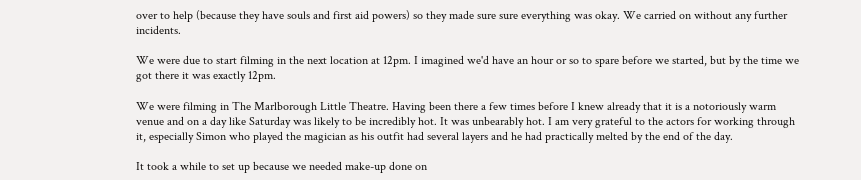over to help (because they have souls and first aid powers) so they made sure sure everything was okay. We carried on without any further incidents.

We were due to start filming in the next location at 12pm. I imagined we'd have an hour or so to spare before we started, but by the time we got there it was exactly 12pm.

We were filming in The Marlborough Little Theatre. Having been there a few times before I knew already that it is a notoriously warm venue and on a day like Saturday was likely to be incredibly hot. It was unbearably hot. I am very grateful to the actors for working through it, especially Simon who played the magician as his outfit had several layers and he had practically melted by the end of the day.

It took a while to set up because we needed make-up done on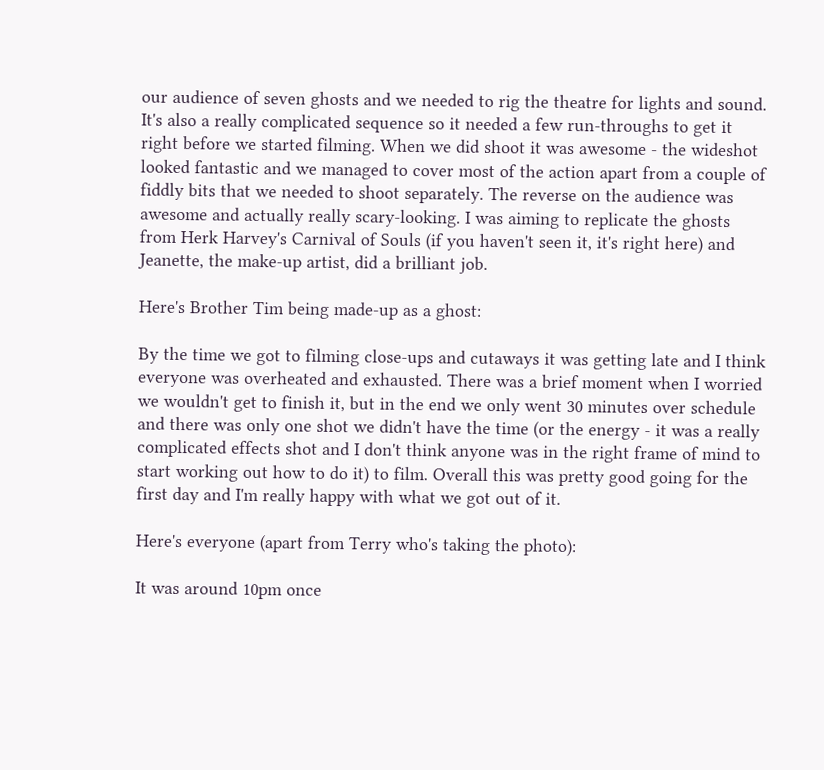our audience of seven ghosts and we needed to rig the theatre for lights and sound. It's also a really complicated sequence so it needed a few run-throughs to get it right before we started filming. When we did shoot it was awesome - the wideshot looked fantastic and we managed to cover most of the action apart from a couple of fiddly bits that we needed to shoot separately. The reverse on the audience was awesome and actually really scary-looking. I was aiming to replicate the ghosts from Herk Harvey's Carnival of Souls (if you haven't seen it, it's right here) and Jeanette, the make-up artist, did a brilliant job.

Here's Brother Tim being made-up as a ghost:

By the time we got to filming close-ups and cutaways it was getting late and I think everyone was overheated and exhausted. There was a brief moment when I worried we wouldn't get to finish it, but in the end we only went 30 minutes over schedule and there was only one shot we didn't have the time (or the energy - it was a really complicated effects shot and I don't think anyone was in the right frame of mind to start working out how to do it) to film. Overall this was pretty good going for the first day and I'm really happy with what we got out of it.

Here's everyone (apart from Terry who's taking the photo):

It was around 10pm once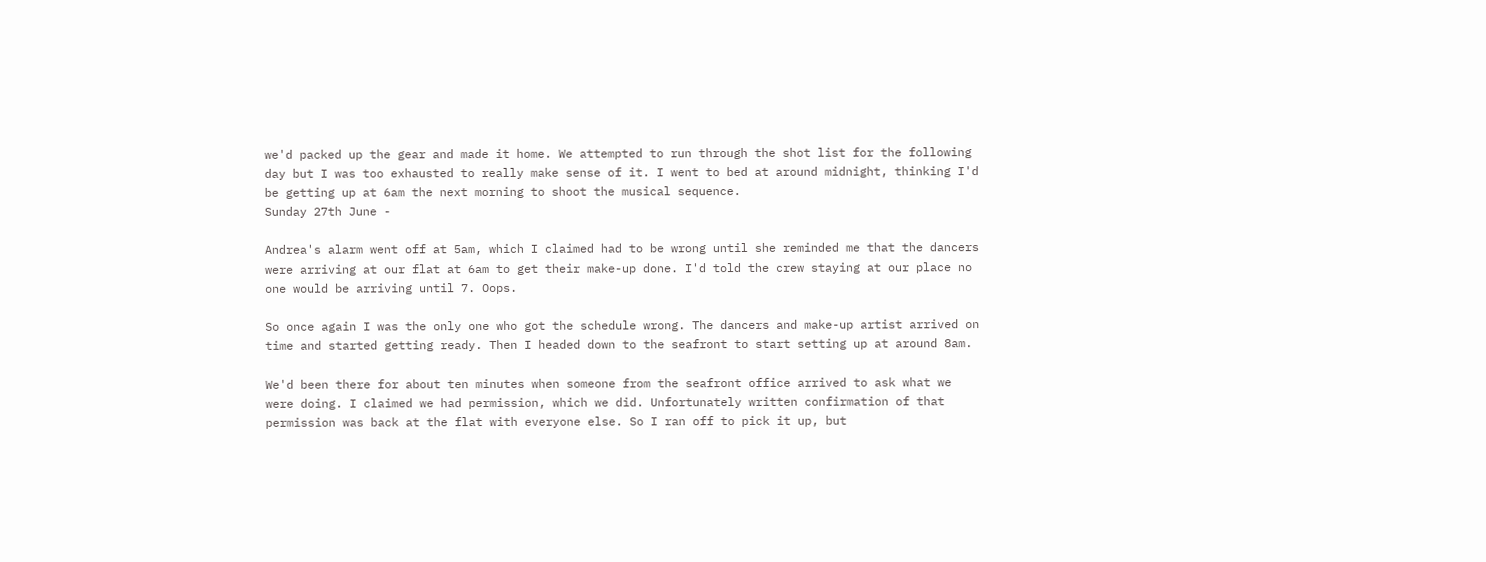we'd packed up the gear and made it home. We attempted to run through the shot list for the following day but I was too exhausted to really make sense of it. I went to bed at around midnight, thinking I'd be getting up at 6am the next morning to shoot the musical sequence.
Sunday 27th June -

Andrea's alarm went off at 5am, which I claimed had to be wrong until she reminded me that the dancers were arriving at our flat at 6am to get their make-up done. I'd told the crew staying at our place no one would be arriving until 7. Oops.

So once again I was the only one who got the schedule wrong. The dancers and make-up artist arrived on time and started getting ready. Then I headed down to the seafront to start setting up at around 8am.

We'd been there for about ten minutes when someone from the seafront office arrived to ask what we were doing. I claimed we had permission, which we did. Unfortunately written confirmation of that permission was back at the flat with everyone else. So I ran off to pick it up, but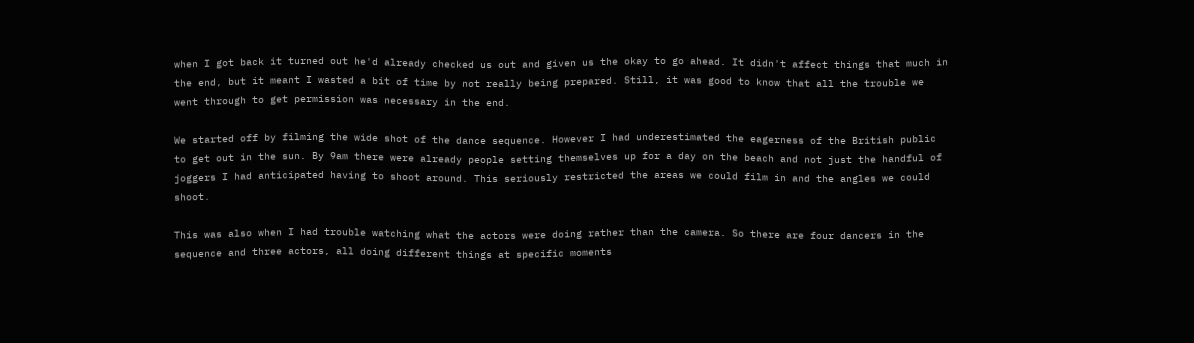when I got back it turned out he'd already checked us out and given us the okay to go ahead. It didn't affect things that much in the end, but it meant I wasted a bit of time by not really being prepared. Still, it was good to know that all the trouble we went through to get permission was necessary in the end.

We started off by filming the wide shot of the dance sequence. However I had underestimated the eagerness of the British public to get out in the sun. By 9am there were already people setting themselves up for a day on the beach and not just the handful of joggers I had anticipated having to shoot around. This seriously restricted the areas we could film in and the angles we could shoot.

This was also when I had trouble watching what the actors were doing rather than the camera. So there are four dancers in the sequence and three actors, all doing different things at specific moments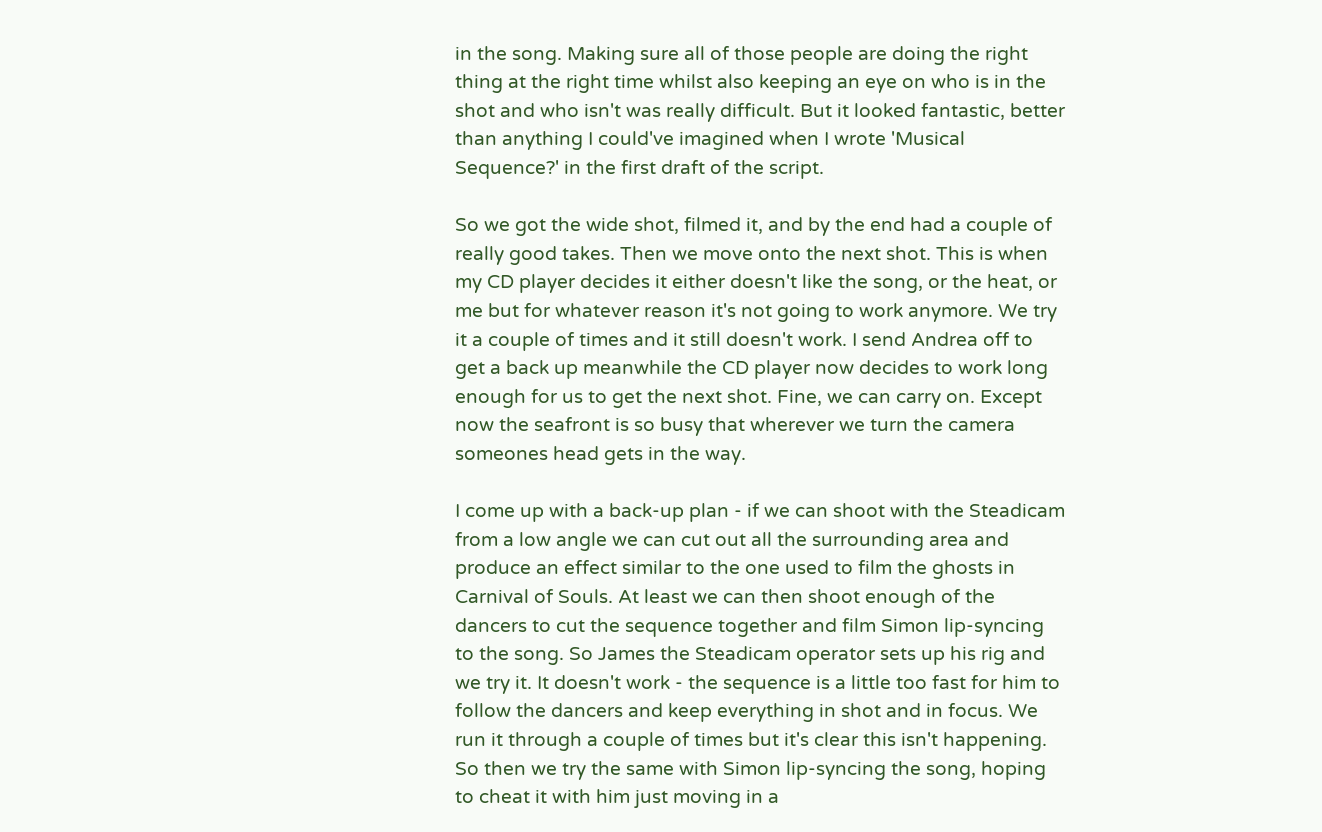in the song. Making sure all of those people are doing the right thing at the right time whilst also keeping an eye on who is in the shot and who isn't was really difficult. But it looked fantastic, better than anything I could've imagined when I wrote 'Musical Sequence?' in the first draft of the script.

So we got the wide shot, filmed it, and by the end had a couple of really good takes. Then we move onto the next shot. This is when my CD player decides it either doesn't like the song, or the heat, or me but for whatever reason it's not going to work anymore. We try it a couple of times and it still doesn't work. I send Andrea off to get a back up meanwhile the CD player now decides to work long enough for us to get the next shot. Fine, we can carry on. Except now the seafront is so busy that wherever we turn the camera someones head gets in the way.

I come up with a back-up plan - if we can shoot with the Steadicam from a low angle we can cut out all the surrounding area and produce an effect similar to the one used to film the ghosts in Carnival of Souls. At least we can then shoot enough of the dancers to cut the sequence together and film Simon lip-syncing to the song. So James the Steadicam operator sets up his rig and we try it. It doesn't work - the sequence is a little too fast for him to follow the dancers and keep everything in shot and in focus. We run it through a couple of times but it's clear this isn't happening. So then we try the same with Simon lip-syncing the song, hoping to cheat it with him just moving in a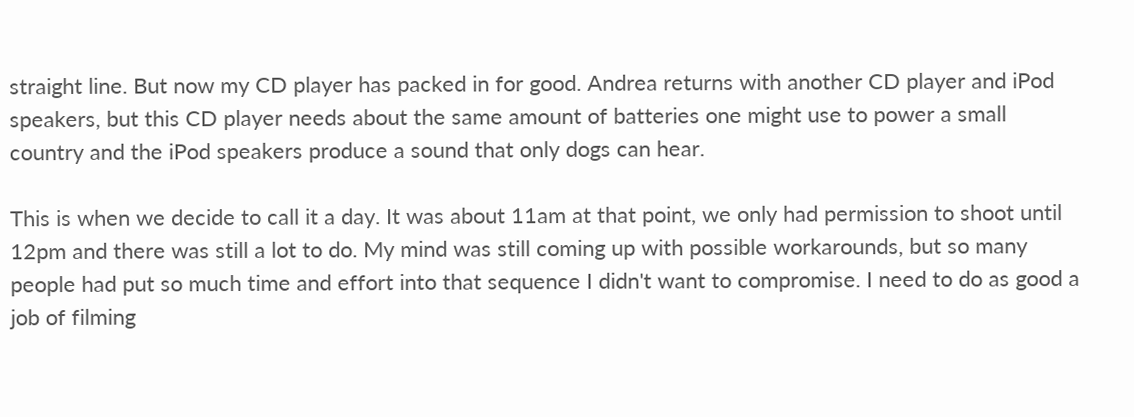straight line. But now my CD player has packed in for good. Andrea returns with another CD player and iPod speakers, but this CD player needs about the same amount of batteries one might use to power a small country and the iPod speakers produce a sound that only dogs can hear.

This is when we decide to call it a day. It was about 11am at that point, we only had permission to shoot until 12pm and there was still a lot to do. My mind was still coming up with possible workarounds, but so many people had put so much time and effort into that sequence I didn't want to compromise. I need to do as good a job of filming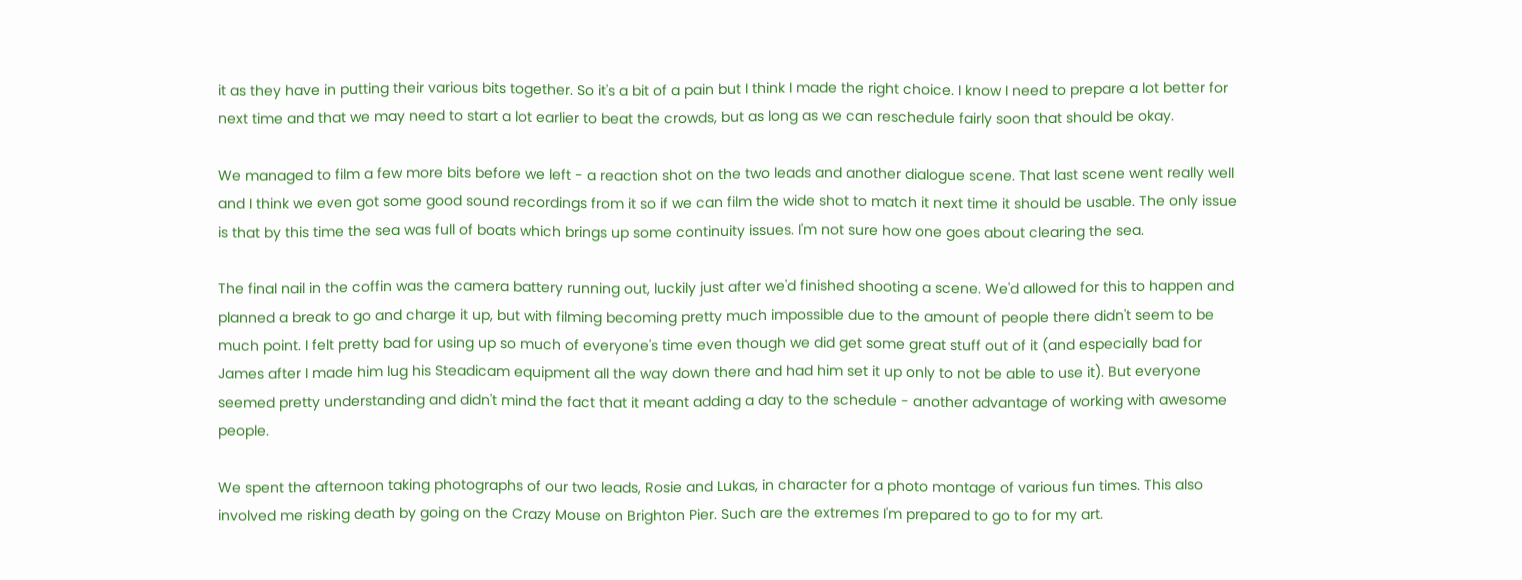it as they have in putting their various bits together. So it's a bit of a pain but I think I made the right choice. I know I need to prepare a lot better for next time and that we may need to start a lot earlier to beat the crowds, but as long as we can reschedule fairly soon that should be okay.

We managed to film a few more bits before we left - a reaction shot on the two leads and another dialogue scene. That last scene went really well and I think we even got some good sound recordings from it so if we can film the wide shot to match it next time it should be usable. The only issue is that by this time the sea was full of boats which brings up some continuity issues. I'm not sure how one goes about clearing the sea.

The final nail in the coffin was the camera battery running out, luckily just after we'd finished shooting a scene. We'd allowed for this to happen and planned a break to go and charge it up, but with filming becoming pretty much impossible due to the amount of people there didn't seem to be much point. I felt pretty bad for using up so much of everyone's time even though we did get some great stuff out of it (and especially bad for James after I made him lug his Steadicam equipment all the way down there and had him set it up only to not be able to use it). But everyone seemed pretty understanding and didn't mind the fact that it meant adding a day to the schedule - another advantage of working with awesome people.

We spent the afternoon taking photographs of our two leads, Rosie and Lukas, in character for a photo montage of various fun times. This also involved me risking death by going on the Crazy Mouse on Brighton Pier. Such are the extremes I'm prepared to go to for my art.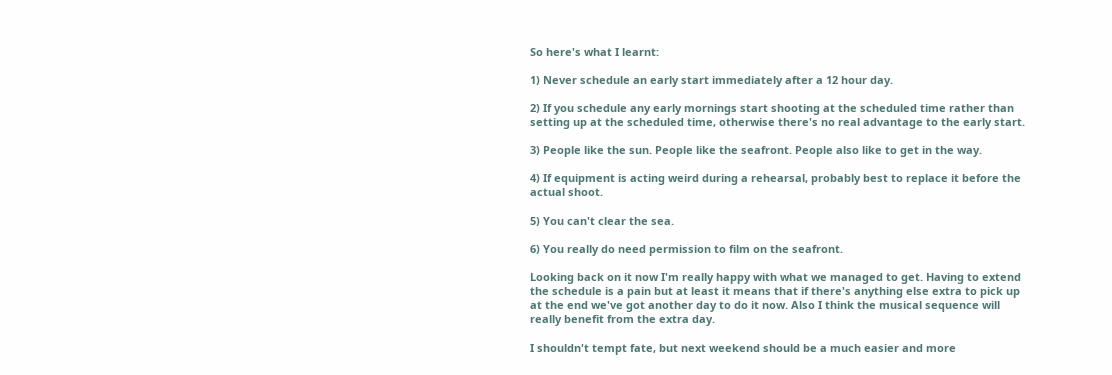So here's what I learnt:

1) Never schedule an early start immediately after a 12 hour day.

2) If you schedule any early mornings start shooting at the scheduled time rather than setting up at the scheduled time, otherwise there's no real advantage to the early start.

3) People like the sun. People like the seafront. People also like to get in the way.

4) If equipment is acting weird during a rehearsal, probably best to replace it before the actual shoot.

5) You can't clear the sea.

6) You really do need permission to film on the seafront.

Looking back on it now I'm really happy with what we managed to get. Having to extend the schedule is a pain but at least it means that if there's anything else extra to pick up at the end we've got another day to do it now. Also I think the musical sequence will really benefit from the extra day.

I shouldn't tempt fate, but next weekend should be a much easier and more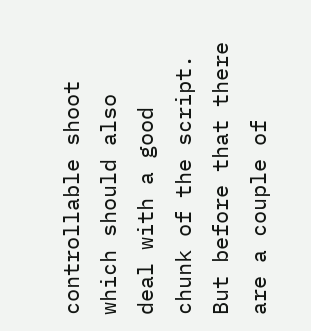controllable shoot which should also deal with a good chunk of the script. But before that there are a couple of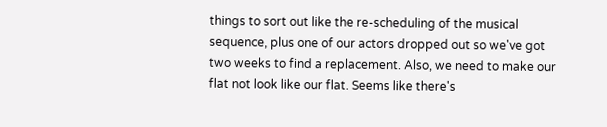things to sort out like the re-scheduling of the musical sequence, plus one of our actors dropped out so we've got two weeks to find a replacement. Also, we need to make our flat not look like our flat. Seems like there's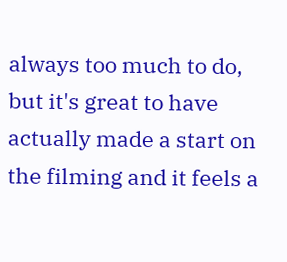always too much to do, but it's great to have actually made a start on the filming and it feels a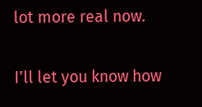lot more real now.

I'll let you know how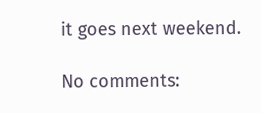it goes next weekend.

No comments: